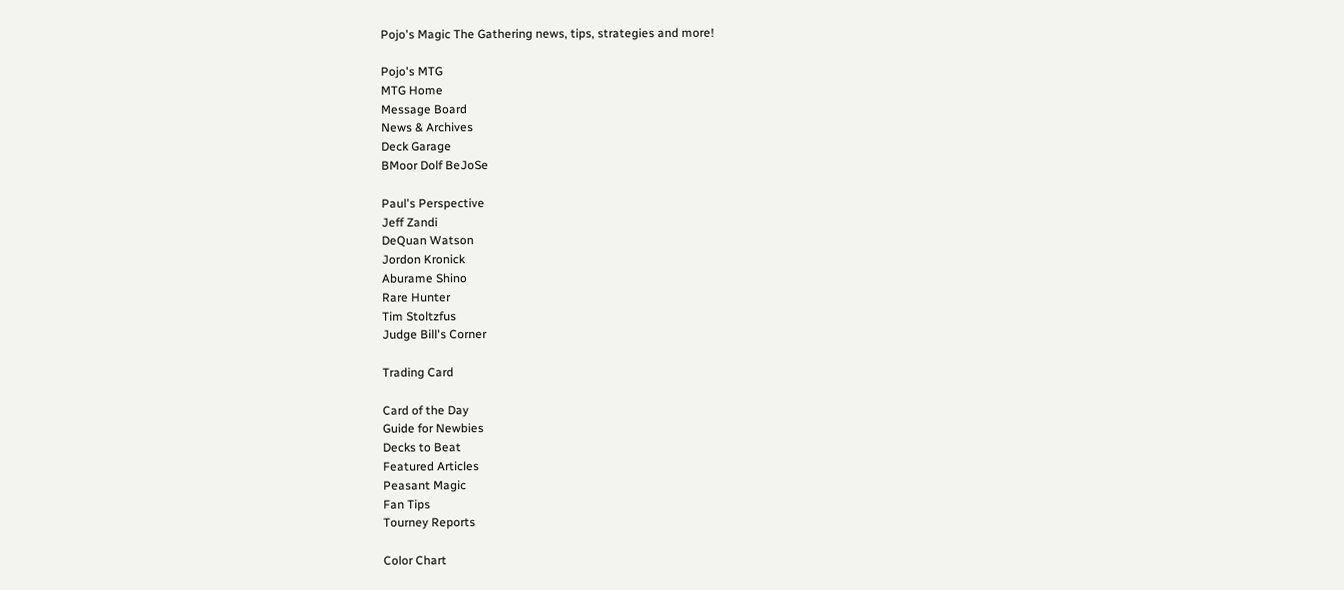Pojo's Magic The Gathering news, tips, strategies and more!

Pojo's MTG
MTG Home
Message Board
News & Archives
Deck Garage
BMoor Dolf BeJoSe

Paul's Perspective
Jeff Zandi
DeQuan Watson
Jordon Kronick
Aburame Shino
Rare Hunter
Tim Stoltzfus
Judge Bill's Corner

Trading Card

Card of the Day
Guide for Newbies
Decks to Beat
Featured Articles
Peasant Magic
Fan Tips
Tourney Reports

Color Chart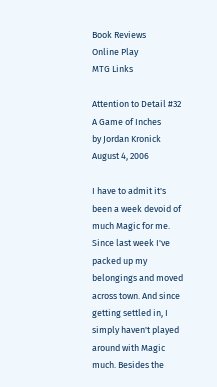Book Reviews
Online Play
MTG Links

Attention to Detail #32
A Game of Inches
by Jordan Kronick
August 4, 2006

I have to admit it's been a week devoid of much Magic for me. Since last week I've packed up my belongings and moved across town. And since getting settled in, I simply haven't played around with Magic much. Besides the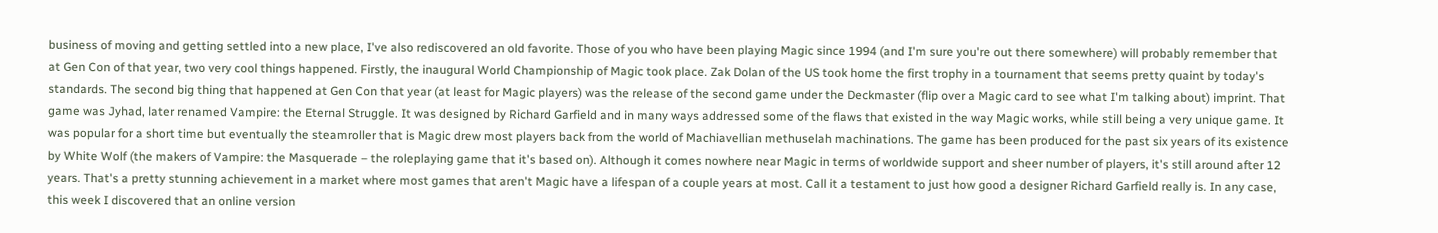business of moving and getting settled into a new place, I've also rediscovered an old favorite. Those of you who have been playing Magic since 1994 (and I'm sure you're out there somewhere) will probably remember that at Gen Con of that year, two very cool things happened. Firstly, the inaugural World Championship of Magic took place. Zak Dolan of the US took home the first trophy in a tournament that seems pretty quaint by today's standards. The second big thing that happened at Gen Con that year (at least for Magic players) was the release of the second game under the Deckmaster (flip over a Magic card to see what I'm talking about) imprint. That game was Jyhad, later renamed Vampire: the Eternal Struggle. It was designed by Richard Garfield and in many ways addressed some of the flaws that existed in the way Magic works, while still being a very unique game. It was popular for a short time but eventually the steamroller that is Magic drew most players back from the world of Machiavellian methuselah machinations. The game has been produced for the past six years of its existence by White Wolf (the makers of Vampire: the Masquerade – the roleplaying game that it's based on). Although it comes nowhere near Magic in terms of worldwide support and sheer number of players, it's still around after 12 years. That's a pretty stunning achievement in a market where most games that aren't Magic have a lifespan of a couple years at most. Call it a testament to just how good a designer Richard Garfield really is. In any case, this week I discovered that an online version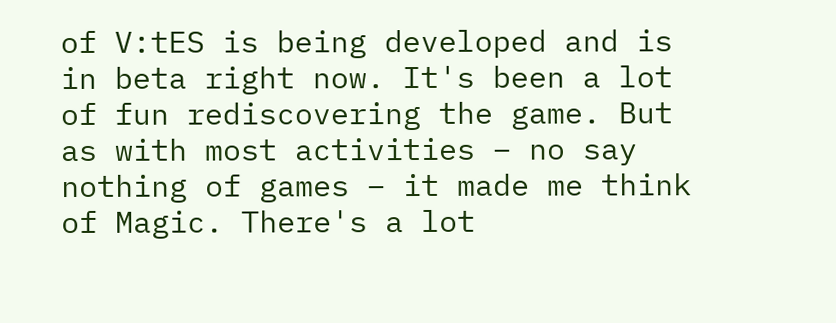of V:tES is being developed and is in beta right now. It's been a lot of fun rediscovering the game. But as with most activities – no say nothing of games – it made me think of Magic. There's a lot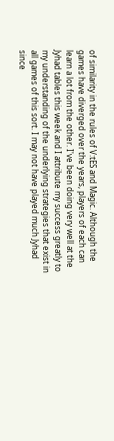of similarity in the rules of V:tES and Magic. Although the games have diverged over the years, players of each can learn a lot from the other. I've been doing very well at the Jyhad tables this week and I attribute my success greatly to my understanding of the underlying strategies that exist in all games of this sort. I may not have played much Jyhad since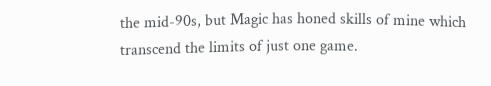the mid-90s, but Magic has honed skills of mine which transcend the limits of just one game.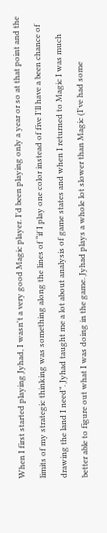When I first started playing Jyhad, I wasn't a very good Magic player. I'd been playing only a year or so at that point and the limits of my strategic thinking was something along the lines of “if I play one color instead of five I'll have a been chance of drawing the land I need”. Jyhad taught me a lot about analysis of game states and when I returned to Magic I was much better able to figure out what I was doing in the game. Jyhad plays a whole lot slower than Magic (I've had some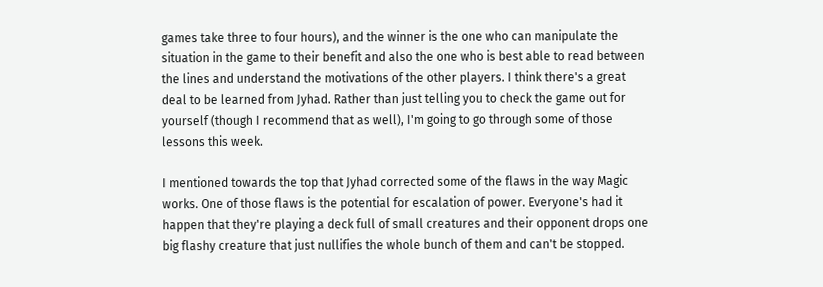games take three to four hours), and the winner is the one who can manipulate the situation in the game to their benefit and also the one who is best able to read between the lines and understand the motivations of the other players. I think there's a great deal to be learned from Jyhad. Rather than just telling you to check the game out for yourself (though I recommend that as well), I'm going to go through some of those lessons this week.

I mentioned towards the top that Jyhad corrected some of the flaws in the way Magic works. One of those flaws is the potential for escalation of power. Everyone's had it happen that they're playing a deck full of small creatures and their opponent drops one big flashy creature that just nullifies the whole bunch of them and can't be stopped.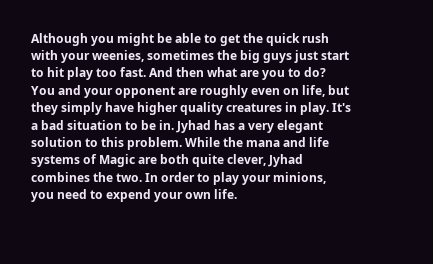Although you might be able to get the quick rush with your weenies, sometimes the big guys just start to hit play too fast. And then what are you to do? You and your opponent are roughly even on life, but they simply have higher quality creatures in play. It's a bad situation to be in. Jyhad has a very elegant solution to this problem. While the mana and life systems of Magic are both quite clever, Jyhad combines the two. In order to play your minions, you need to expend your own life.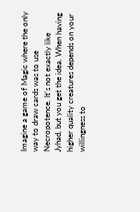Imagine a game of Magic where the only way to draw cards was to use Necropotence. It's not exactly like Jyhad, but you get the idea. When having higher quality creatures depends on your willingness to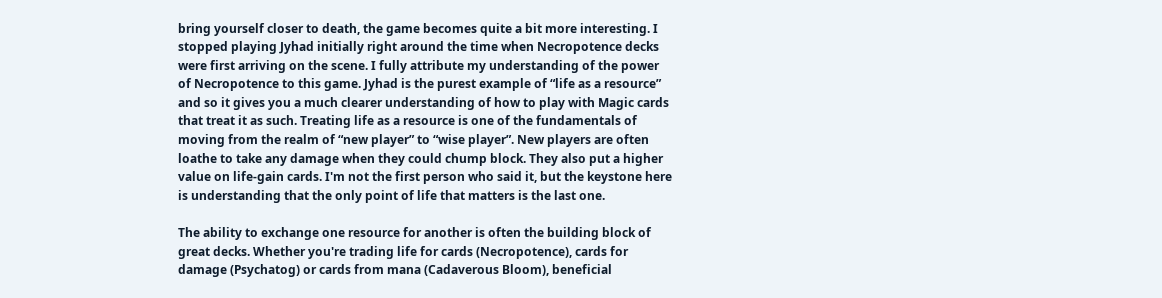bring yourself closer to death, the game becomes quite a bit more interesting. I stopped playing Jyhad initially right around the time when Necropotence decks were first arriving on the scene. I fully attribute my understanding of the power of Necropotence to this game. Jyhad is the purest example of “life as a resource” and so it gives you a much clearer understanding of how to play with Magic cards that treat it as such. Treating life as a resource is one of the fundamentals of moving from the realm of “new player” to “wise player”. New players are often loathe to take any damage when they could chump block. They also put a higher value on life-gain cards. I'm not the first person who said it, but the keystone here is understanding that the only point of life that matters is the last one.

The ability to exchange one resource for another is often the building block of great decks. Whether you're trading life for cards (Necropotence), cards for damage (Psychatog) or cards from mana (Cadaverous Bloom), beneficial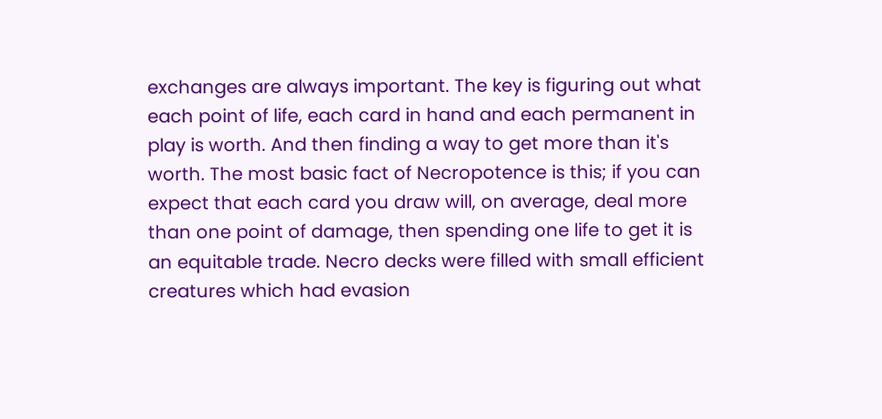exchanges are always important. The key is figuring out what each point of life, each card in hand and each permanent in play is worth. And then finding a way to get more than it's worth. The most basic fact of Necropotence is this; if you can expect that each card you draw will, on average, deal more than one point of damage, then spending one life to get it is an equitable trade. Necro decks were filled with small efficient creatures which had evasion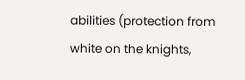abilities (protection from white on the knights,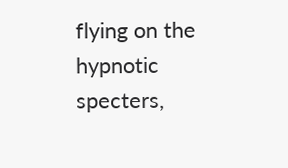flying on the hypnotic specters,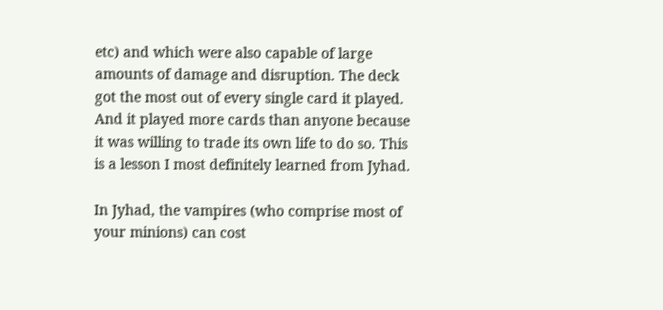etc) and which were also capable of large amounts of damage and disruption. The deck got the most out of every single card it played. And it played more cards than anyone because it was willing to trade its own life to do so. This is a lesson I most definitely learned from Jyhad.

In Jyhad, the vampires (who comprise most of your minions) can cost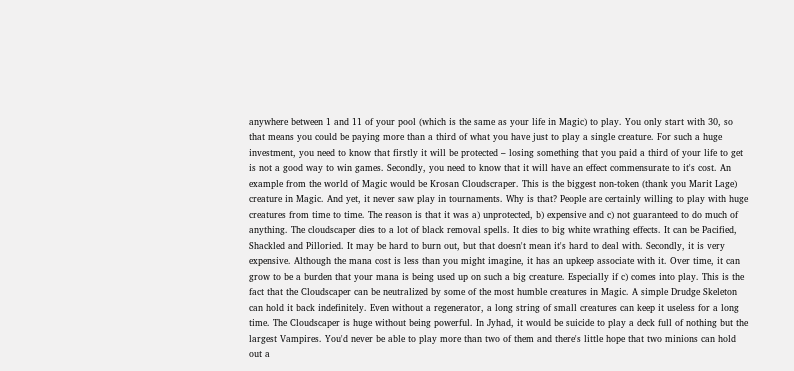anywhere between 1 and 11 of your pool (which is the same as your life in Magic) to play. You only start with 30, so that means you could be paying more than a third of what you have just to play a single creature. For such a huge investment, you need to know that firstly it will be protected – losing something that you paid a third of your life to get is not a good way to win games. Secondly, you need to know that it will have an effect commensurate to it's cost. An example from the world of Magic would be Krosan Cloudscraper. This is the biggest non-token (thank you Marit Lage) creature in Magic. And yet, it never saw play in tournaments. Why is that? People are certainly willing to play with huge creatures from time to time. The reason is that it was a) unprotected, b) expensive and c) not guaranteed to do much of anything. The cloudscaper dies to a lot of black removal spells. It dies to big white wrathing effects. It can be Pacified, Shackled and Pilloried. It may be hard to burn out, but that doesn't mean it's hard to deal with. Secondly, it is very expensive. Although the mana cost is less than you might imagine, it has an upkeep associate with it. Over time, it can grow to be a burden that your mana is being used up on such a big creature. Especially if c) comes into play. This is the fact that the Cloudscaper can be neutralized by some of the most humble creatures in Magic. A simple Drudge Skeleton can hold it back indefinitely. Even without a regenerator, a long string of small creatures can keep it useless for a long time. The Cloudscaper is huge without being powerful. In Jyhad, it would be suicide to play a deck full of nothing but the largest Vampires. You'd never be able to play more than two of them and there's little hope that two minions can hold out a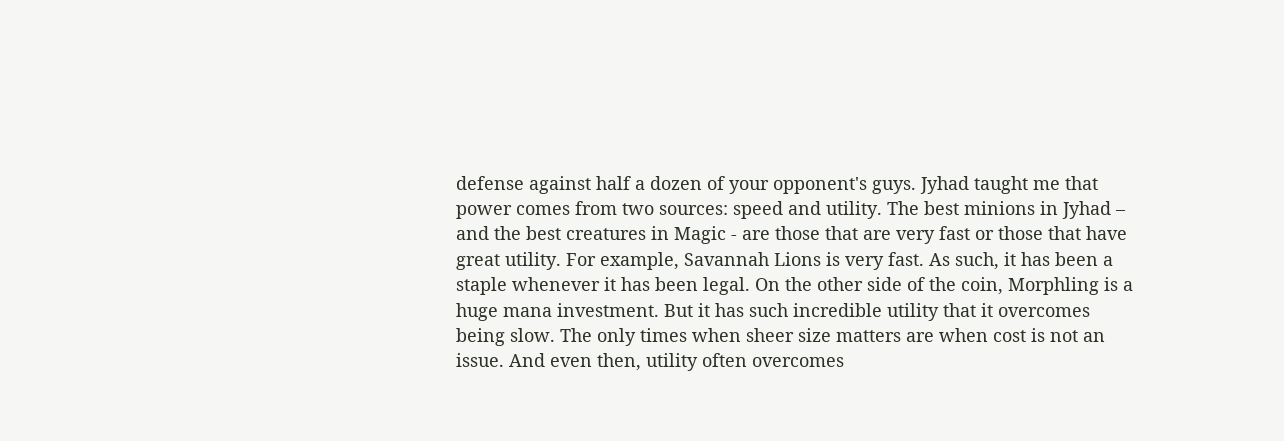defense against half a dozen of your opponent's guys. Jyhad taught me that power comes from two sources: speed and utility. The best minions in Jyhad – and the best creatures in Magic - are those that are very fast or those that have great utility. For example, Savannah Lions is very fast. As such, it has been a staple whenever it has been legal. On the other side of the coin, Morphling is a huge mana investment. But it has such incredible utility that it overcomes being slow. The only times when sheer size matters are when cost is not an issue. And even then, utility often overcomes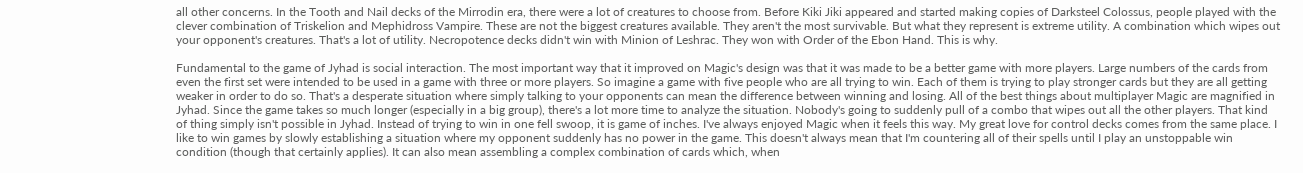all other concerns. In the Tooth and Nail decks of the Mirrodin era, there were a lot of creatures to choose from. Before Kiki Jiki appeared and started making copies of Darksteel Colossus, people played with the clever combination of Triskelion and Mephidross Vampire. These are not the biggest creatures available. They aren't the most survivable. But what they represent is extreme utility. A combination which wipes out your opponent's creatures. That's a lot of utility. Necropotence decks didn't win with Minion of Leshrac. They won with Order of the Ebon Hand. This is why.

Fundamental to the game of Jyhad is social interaction. The most important way that it improved on Magic's design was that it was made to be a better game with more players. Large numbers of the cards from even the first set were intended to be used in a game with three or more players. So imagine a game with five people who are all trying to win. Each of them is trying to play stronger cards but they are all getting weaker in order to do so. That's a desperate situation where simply talking to your opponents can mean the difference between winning and losing. All of the best things about multiplayer Magic are magnified in Jyhad. Since the game takes so much longer (especially in a big group), there's a lot more time to analyze the situation. Nobody's going to suddenly pull of a combo that wipes out all the other players. That kind of thing simply isn't possible in Jyhad. Instead of trying to win in one fell swoop, it is game of inches. I've always enjoyed Magic when it feels this way. My great love for control decks comes from the same place. I like to win games by slowly establishing a situation where my opponent suddenly has no power in the game. This doesn't always mean that I'm countering all of their spells until I play an unstoppable win condition (though that certainly applies). It can also mean assembling a complex combination of cards which, when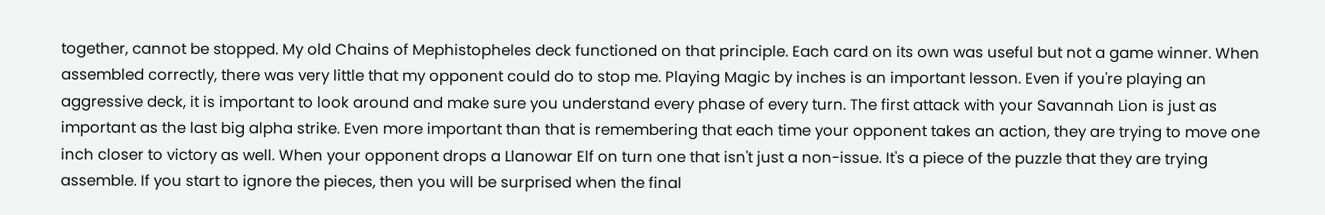together, cannot be stopped. My old Chains of Mephistopheles deck functioned on that principle. Each card on its own was useful but not a game winner. When assembled correctly, there was very little that my opponent could do to stop me. Playing Magic by inches is an important lesson. Even if you're playing an aggressive deck, it is important to look around and make sure you understand every phase of every turn. The first attack with your Savannah Lion is just as important as the last big alpha strike. Even more important than that is remembering that each time your opponent takes an action, they are trying to move one inch closer to victory as well. When your opponent drops a Llanowar Elf on turn one that isn't just a non-issue. It's a piece of the puzzle that they are trying assemble. If you start to ignore the pieces, then you will be surprised when the final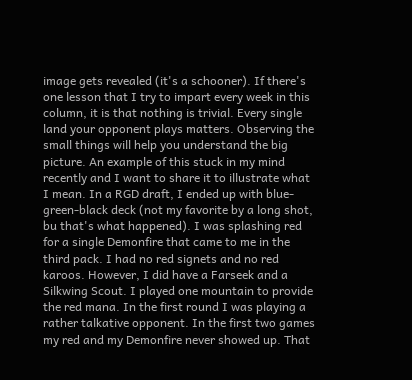image gets revealed (it's a schooner). If there's one lesson that I try to impart every week in this column, it is that nothing is trivial. Every single land your opponent plays matters. Observing the small things will help you understand the big picture. An example of this stuck in my mind recently and I want to share it to illustrate what I mean. In a RGD draft, I ended up with blue-green-black deck (not my favorite by a long shot, bu that's what happened). I was splashing red for a single Demonfire that came to me in the third pack. I had no red signets and no red karoos. However, I did have a Farseek and a Silkwing Scout. I played one mountain to provide the red mana. In the first round I was playing a rather talkative opponent. In the first two games my red and my Demonfire never showed up. That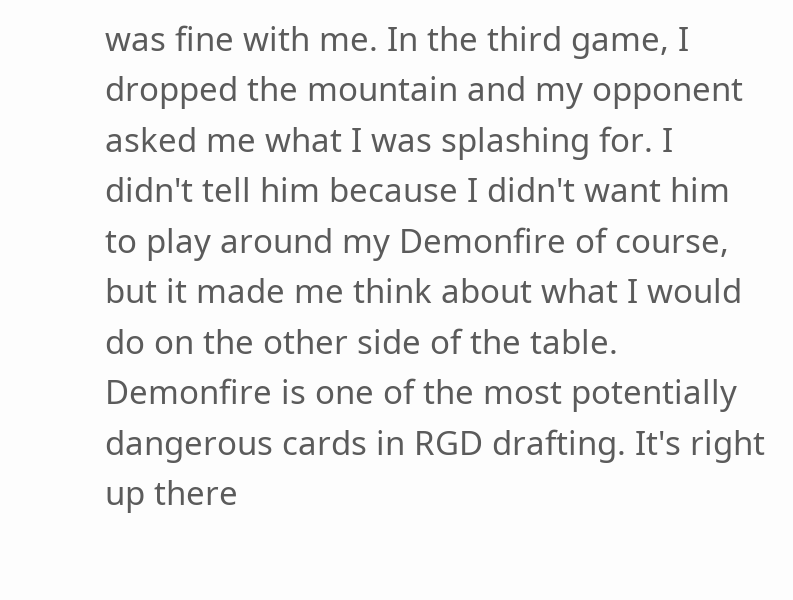was fine with me. In the third game, I dropped the mountain and my opponent asked me what I was splashing for. I didn't tell him because I didn't want him to play around my Demonfire of course, but it made me think about what I would do on the other side of the table. Demonfire is one of the most potentially dangerous cards in RGD drafting. It's right up there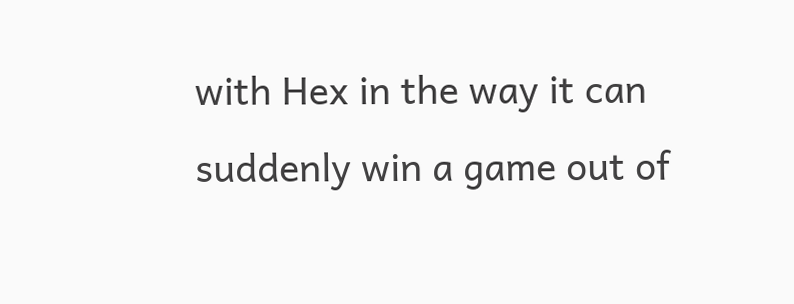with Hex in the way it can suddenly win a game out of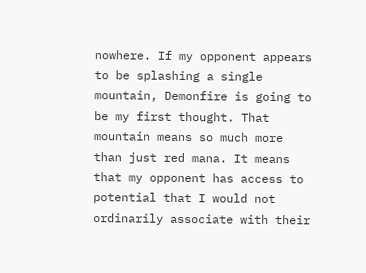nowhere. If my opponent appears to be splashing a single mountain, Demonfire is going to be my first thought. That mountain means so much more than just red mana. It means that my opponent has access to potential that I would not ordinarily associate with their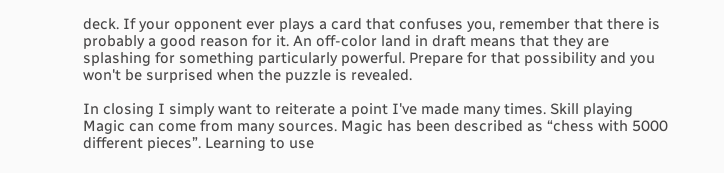deck. If your opponent ever plays a card that confuses you, remember that there is probably a good reason for it. An off-color land in draft means that they are splashing for something particularly powerful. Prepare for that possibility and you won't be surprised when the puzzle is revealed.

In closing I simply want to reiterate a point I've made many times. Skill playing Magic can come from many sources. Magic has been described as “chess with 5000 different pieces”. Learning to use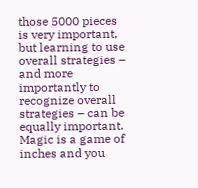those 5000 pieces is very important, but learning to use overall strategies – and more importantly to recognize overall strategies – can be equally important. Magic is a game of inches and you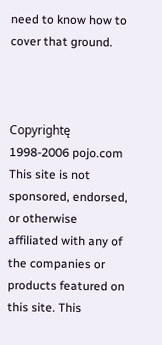need to know how to cover that ground.



Copyrightę 1998-2006 pojo.com
This site is not sponsored, endorsed, or otherwise affiliated with any of the companies or products featured on this site. This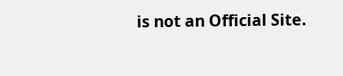is not an Official Site.